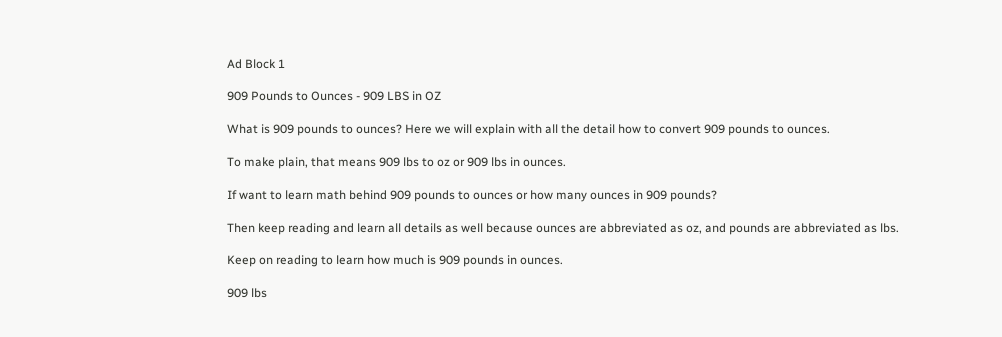Ad Block 1

909 Pounds to Ounces - 909 LBS in OZ

What is 909 pounds to ounces? Here we will explain with all the detail how to convert 909 pounds to ounces.

To make plain, that means 909 lbs to oz or 909 lbs in ounces.

If want to learn math behind 909 pounds to ounces or how many ounces in 909 pounds?

Then keep reading and learn all details as well because ounces are abbreviated as oz, and pounds are abbreviated as lbs.

Keep on reading to learn how much is 909 pounds in ounces.

909 lbs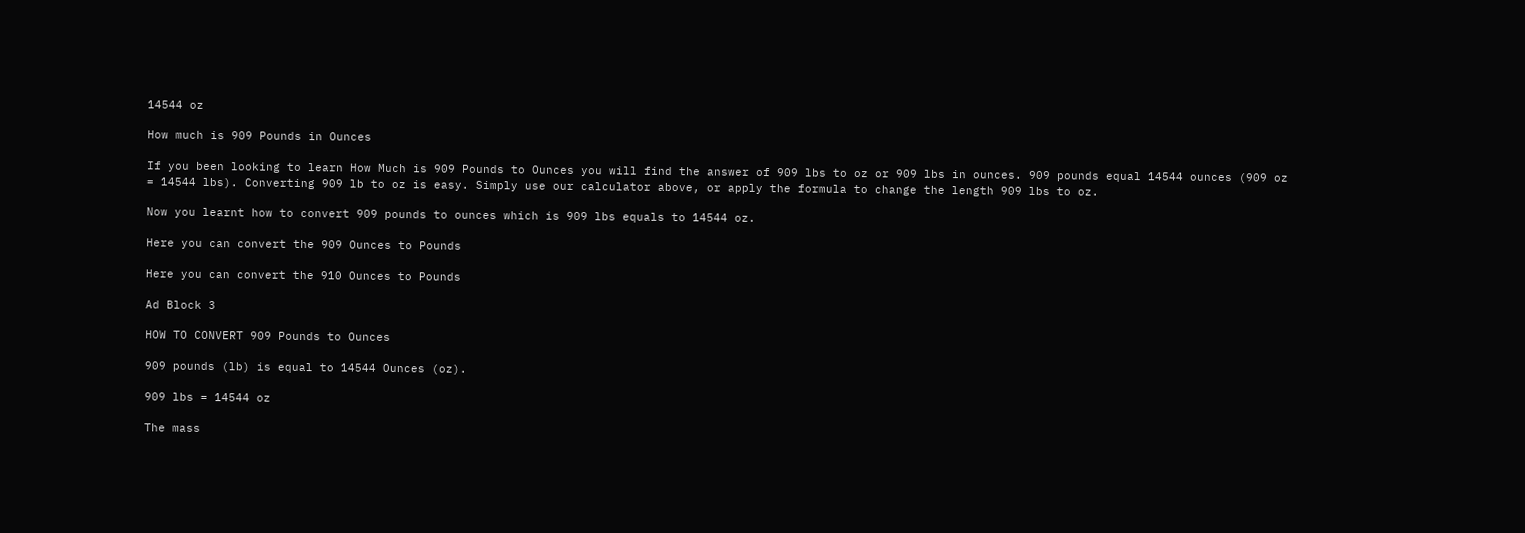14544 oz

How much is 909 Pounds in Ounces

If you been looking to learn How Much is 909 Pounds to Ounces you will find the answer of 909 lbs to oz or 909 lbs in ounces. 909 pounds equal 14544 ounces (909 oz = 14544 lbs). Converting 909 lb to oz is easy. Simply use our calculator above, or apply the formula to change the length 909 lbs to oz.

Now you learnt how to convert 909 pounds to ounces which is 909 lbs equals to 14544 oz.

Here you can convert the 909 Ounces to Pounds

Here you can convert the 910 Ounces to Pounds

Ad Block 3

HOW TO CONVERT 909 Pounds to Ounces

909 pounds (lb) is equal to 14544 Ounces (oz).

909 lbs = 14544 oz

The mass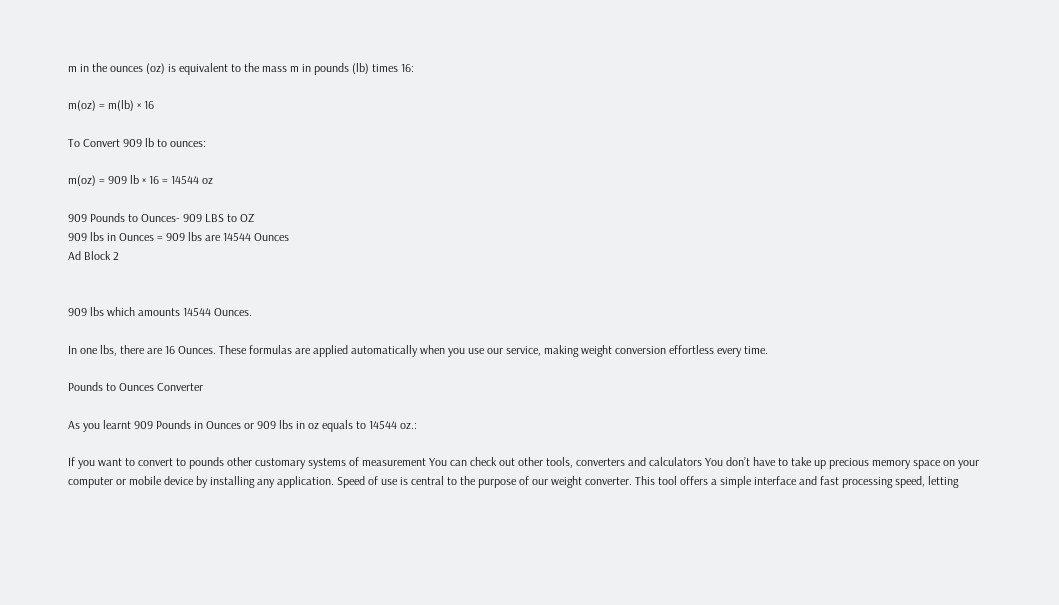m in the ounces (oz) is equivalent to the mass m in pounds (lb) times 16:

m(oz) = m(lb) × 16

To Convert 909 lb to ounces:

m(oz) = 909 lb × 16 = 14544 oz

909 Pounds to Ounces- 909 LBS to OZ
909 lbs in Ounces = 909 lbs are 14544 Ounces
Ad Block 2


909 lbs which amounts 14544 Ounces.

In one lbs, there are 16 Ounces. These formulas are applied automatically when you use our service, making weight conversion effortless every time.

Pounds to Ounces Converter

As you learnt 909 Pounds in Ounces or 909 lbs in oz equals to 14544 oz.:

If you want to convert to pounds other customary systems of measurement You can check out other tools, converters and calculators You don’t have to take up precious memory space on your computer or mobile device by installing any application. Speed of use is central to the purpose of our weight converter. This tool offers a simple interface and fast processing speed, letting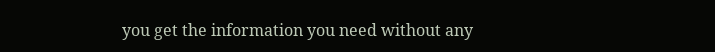you get the information you need without any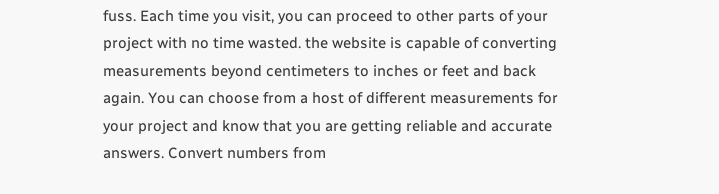fuss. Each time you visit, you can proceed to other parts of your project with no time wasted. the website is capable of converting measurements beyond centimeters to inches or feet and back again. You can choose from a host of different measurements for your project and know that you are getting reliable and accurate answers. Convert numbers from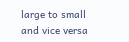large to small and vice versa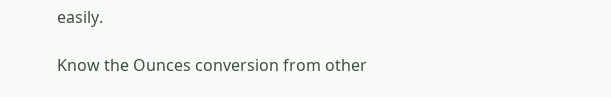easily.

Know the Ounces conversion from other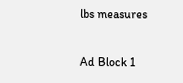lbs measures

Ad Block 1